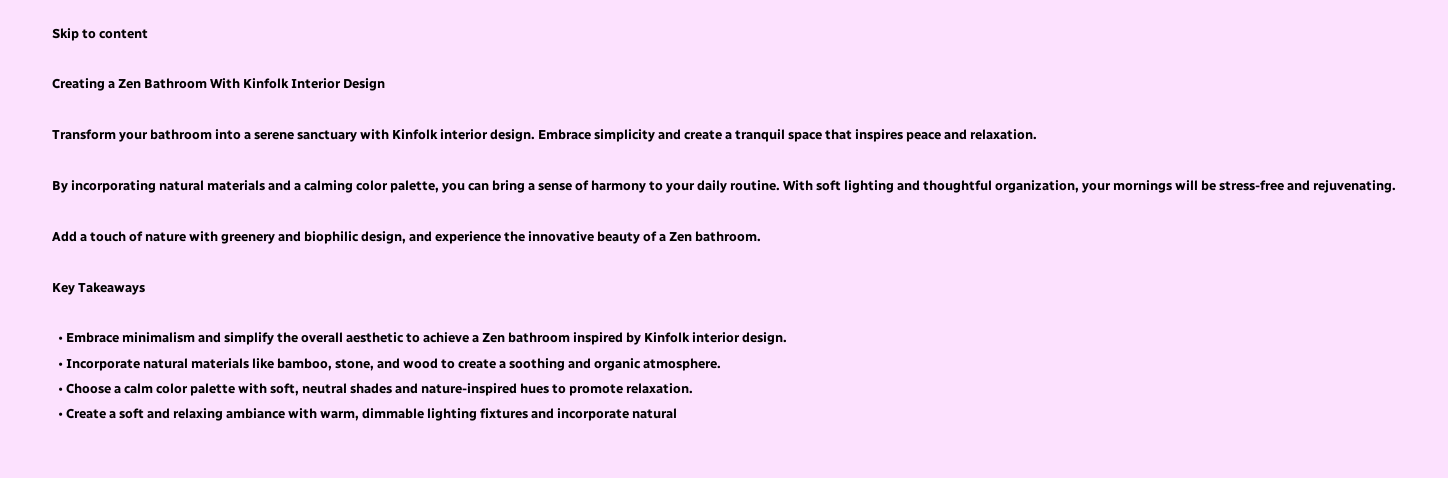Skip to content

Creating a Zen Bathroom With Kinfolk Interior Design

Transform your bathroom into a serene sanctuary with Kinfolk interior design. Embrace simplicity and create a tranquil space that inspires peace and relaxation.

By incorporating natural materials and a calming color palette, you can bring a sense of harmony to your daily routine. With soft lighting and thoughtful organization, your mornings will be stress-free and rejuvenating.

Add a touch of nature with greenery and biophilic design, and experience the innovative beauty of a Zen bathroom.

Key Takeaways

  • Embrace minimalism and simplify the overall aesthetic to achieve a Zen bathroom inspired by Kinfolk interior design.
  • Incorporate natural materials like bamboo, stone, and wood to create a soothing and organic atmosphere.
  • Choose a calm color palette with soft, neutral shades and nature-inspired hues to promote relaxation.
  • Create a soft and relaxing ambiance with warm, dimmable lighting fixtures and incorporate natural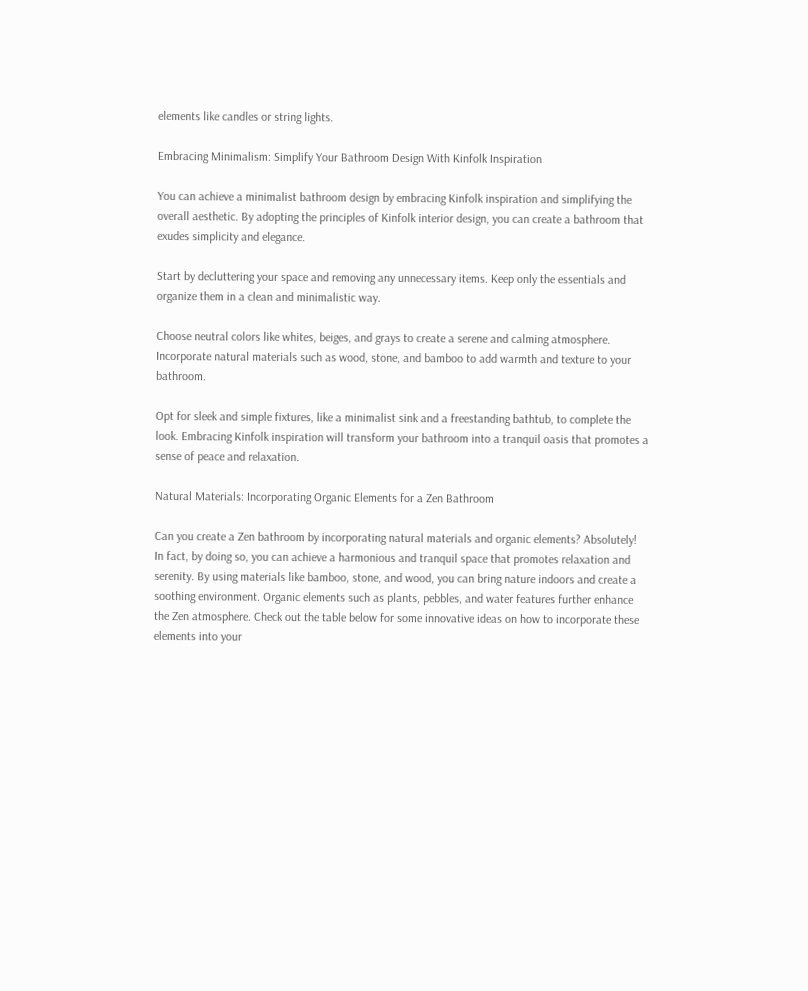elements like candles or string lights.

Embracing Minimalism: Simplify Your Bathroom Design With Kinfolk Inspiration

You can achieve a minimalist bathroom design by embracing Kinfolk inspiration and simplifying the overall aesthetic. By adopting the principles of Kinfolk interior design, you can create a bathroom that exudes simplicity and elegance.

Start by decluttering your space and removing any unnecessary items. Keep only the essentials and organize them in a clean and minimalistic way.

Choose neutral colors like whites, beiges, and grays to create a serene and calming atmosphere. Incorporate natural materials such as wood, stone, and bamboo to add warmth and texture to your bathroom.

Opt for sleek and simple fixtures, like a minimalist sink and a freestanding bathtub, to complete the look. Embracing Kinfolk inspiration will transform your bathroom into a tranquil oasis that promotes a sense of peace and relaxation.

Natural Materials: Incorporating Organic Elements for a Zen Bathroom

Can you create a Zen bathroom by incorporating natural materials and organic elements? Absolutely! In fact, by doing so, you can achieve a harmonious and tranquil space that promotes relaxation and serenity. By using materials like bamboo, stone, and wood, you can bring nature indoors and create a soothing environment. Organic elements such as plants, pebbles, and water features further enhance the Zen atmosphere. Check out the table below for some innovative ideas on how to incorporate these elements into your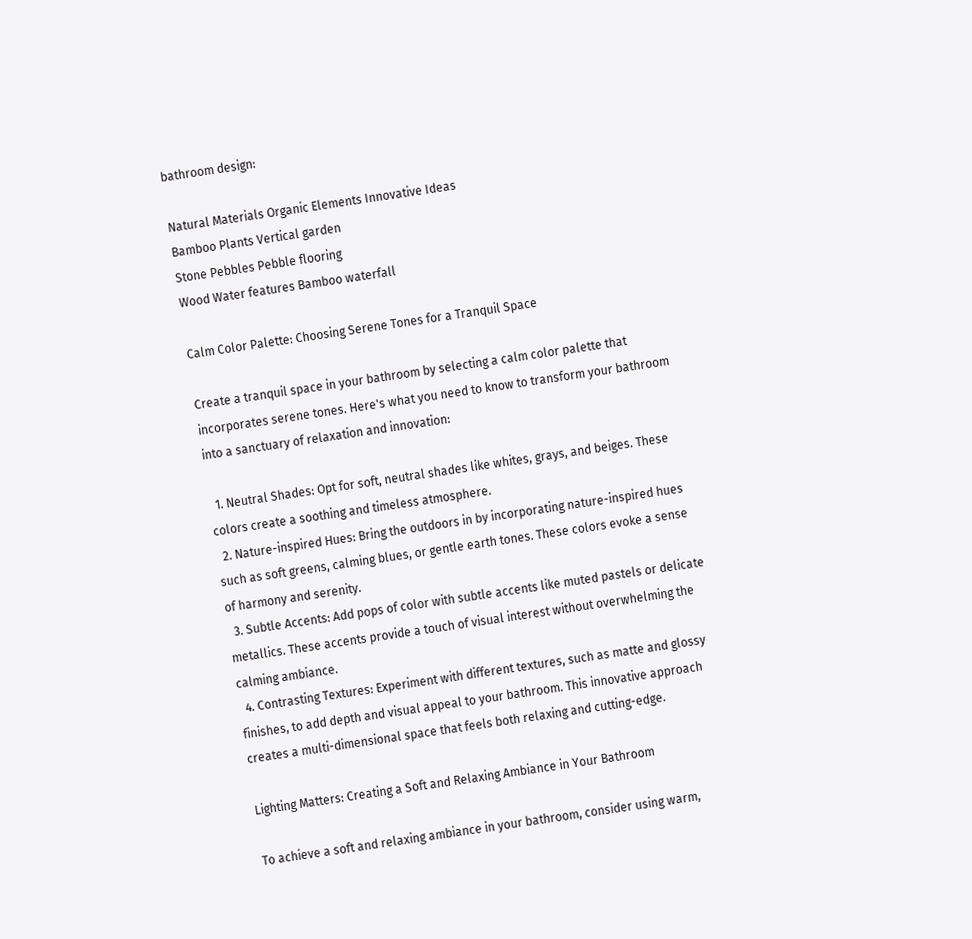bathroom design:

Natural Materials Organic Elements Innovative Ideas
Bamboo Plants Vertical garden
Stone Pebbles Pebble flooring
Wood Water features Bamboo waterfall

Calm Color Palette: Choosing Serene Tones for a Tranquil Space

Create a tranquil space in your bathroom by selecting a calm color palette that incorporates serene tones. Here's what you need to know to transform your bathroom into a sanctuary of relaxation and innovation:

  1. Neutral Shades: Opt for soft, neutral shades like whites, grays, and beiges. These colors create a soothing and timeless atmosphere.
  2. Nature-inspired Hues: Bring the outdoors in by incorporating nature-inspired hues such as soft greens, calming blues, or gentle earth tones. These colors evoke a sense of harmony and serenity.
  3. Subtle Accents: Add pops of color with subtle accents like muted pastels or delicate metallics. These accents provide a touch of visual interest without overwhelming the calming ambiance.
  4. Contrasting Textures: Experiment with different textures, such as matte and glossy finishes, to add depth and visual appeal to your bathroom. This innovative approach creates a multi-dimensional space that feels both relaxing and cutting-edge.

Lighting Matters: Creating a Soft and Relaxing Ambiance in Your Bathroom

To achieve a soft and relaxing ambiance in your bathroom, consider using warm,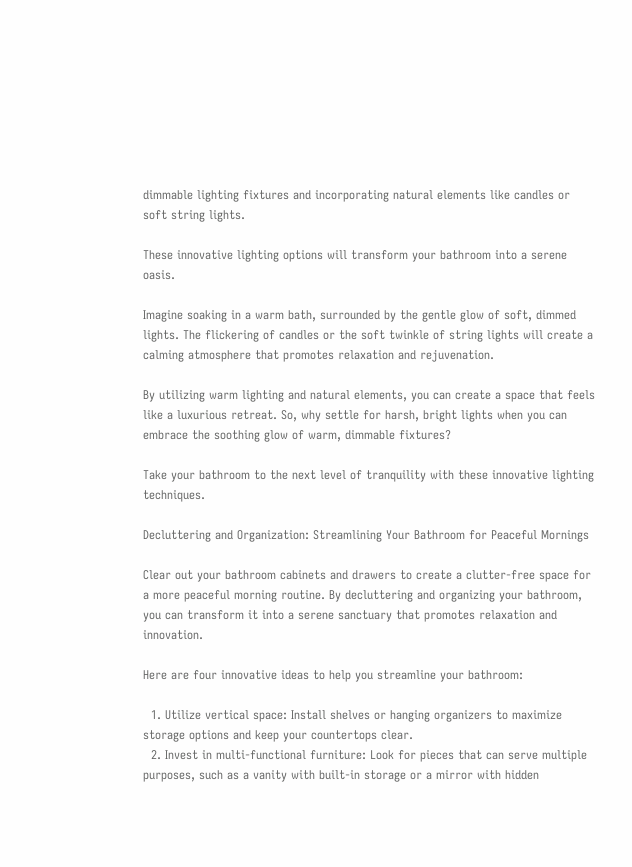dimmable lighting fixtures and incorporating natural elements like candles or soft string lights.

These innovative lighting options will transform your bathroom into a serene oasis.

Imagine soaking in a warm bath, surrounded by the gentle glow of soft, dimmed lights. The flickering of candles or the soft twinkle of string lights will create a calming atmosphere that promotes relaxation and rejuvenation.

By utilizing warm lighting and natural elements, you can create a space that feels like a luxurious retreat. So, why settle for harsh, bright lights when you can embrace the soothing glow of warm, dimmable fixtures?

Take your bathroom to the next level of tranquility with these innovative lighting techniques.

Decluttering and Organization: Streamlining Your Bathroom for Peaceful Mornings

Clear out your bathroom cabinets and drawers to create a clutter-free space for a more peaceful morning routine. By decluttering and organizing your bathroom, you can transform it into a serene sanctuary that promotes relaxation and innovation.

Here are four innovative ideas to help you streamline your bathroom:

  1. Utilize vertical space: Install shelves or hanging organizers to maximize storage options and keep your countertops clear.
  2. Invest in multi-functional furniture: Look for pieces that can serve multiple purposes, such as a vanity with built-in storage or a mirror with hidden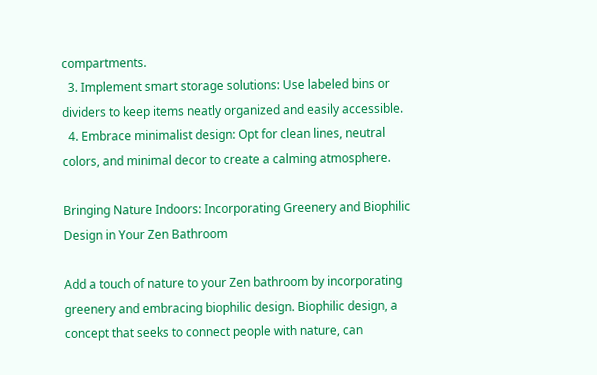compartments.
  3. Implement smart storage solutions: Use labeled bins or dividers to keep items neatly organized and easily accessible.
  4. Embrace minimalist design: Opt for clean lines, neutral colors, and minimal decor to create a calming atmosphere.

Bringing Nature Indoors: Incorporating Greenery and Biophilic Design in Your Zen Bathroom

Add a touch of nature to your Zen bathroom by incorporating greenery and embracing biophilic design. Biophilic design, a concept that seeks to connect people with nature, can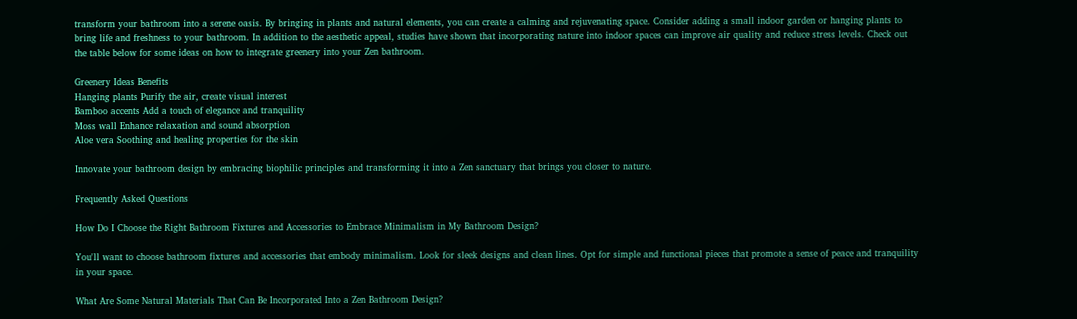transform your bathroom into a serene oasis. By bringing in plants and natural elements, you can create a calming and rejuvenating space. Consider adding a small indoor garden or hanging plants to bring life and freshness to your bathroom. In addition to the aesthetic appeal, studies have shown that incorporating nature into indoor spaces can improve air quality and reduce stress levels. Check out the table below for some ideas on how to integrate greenery into your Zen bathroom.

Greenery Ideas Benefits
Hanging plants Purify the air, create visual interest
Bamboo accents Add a touch of elegance and tranquility
Moss wall Enhance relaxation and sound absorption
Aloe vera Soothing and healing properties for the skin

Innovate your bathroom design by embracing biophilic principles and transforming it into a Zen sanctuary that brings you closer to nature.

Frequently Asked Questions

How Do I Choose the Right Bathroom Fixtures and Accessories to Embrace Minimalism in My Bathroom Design?

You'll want to choose bathroom fixtures and accessories that embody minimalism. Look for sleek designs and clean lines. Opt for simple and functional pieces that promote a sense of peace and tranquility in your space.

What Are Some Natural Materials That Can Be Incorporated Into a Zen Bathroom Design?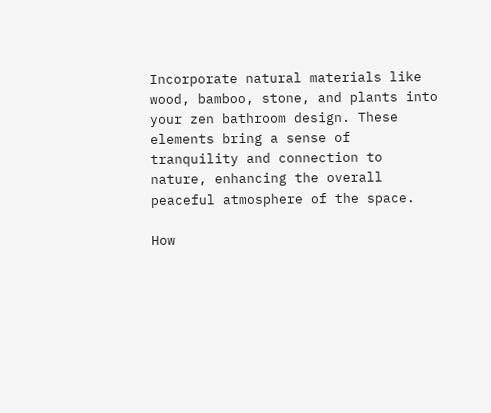Incorporate natural materials like wood, bamboo, stone, and plants into your zen bathroom design. These elements bring a sense of tranquility and connection to nature, enhancing the overall peaceful atmosphere of the space.

How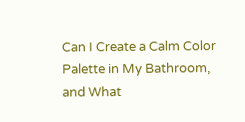Can I Create a Calm Color Palette in My Bathroom, and What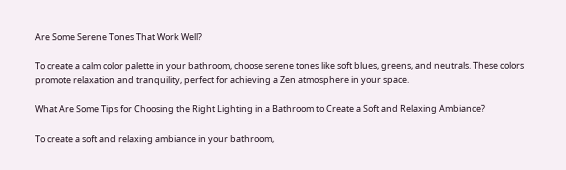Are Some Serene Tones That Work Well?

To create a calm color palette in your bathroom, choose serene tones like soft blues, greens, and neutrals. These colors promote relaxation and tranquility, perfect for achieving a Zen atmosphere in your space.

What Are Some Tips for Choosing the Right Lighting in a Bathroom to Create a Soft and Relaxing Ambiance?

To create a soft and relaxing ambiance in your bathroom,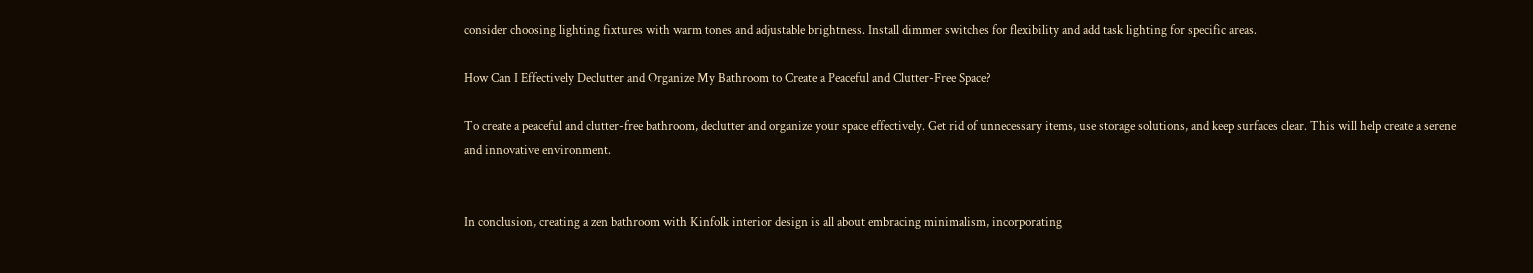consider choosing lighting fixtures with warm tones and adjustable brightness. Install dimmer switches for flexibility and add task lighting for specific areas.

How Can I Effectively Declutter and Organize My Bathroom to Create a Peaceful and Clutter-Free Space?

To create a peaceful and clutter-free bathroom, declutter and organize your space effectively. Get rid of unnecessary items, use storage solutions, and keep surfaces clear. This will help create a serene and innovative environment.


In conclusion, creating a zen bathroom with Kinfolk interior design is all about embracing minimalism, incorporating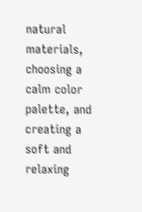natural materials, choosing a calm color palette, and creating a soft and relaxing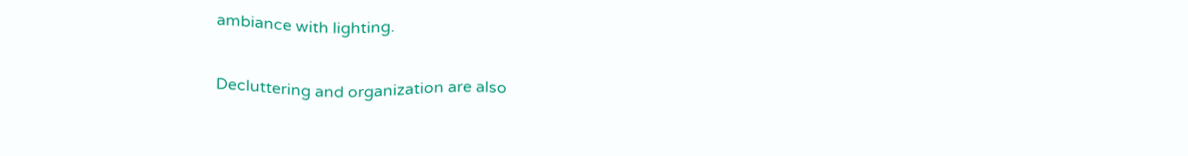ambiance with lighting.

Decluttering and organization are also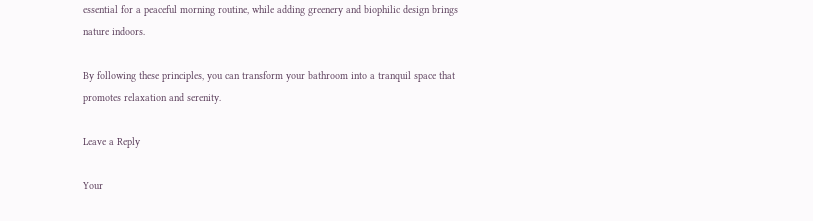essential for a peaceful morning routine, while adding greenery and biophilic design brings nature indoors.

By following these principles, you can transform your bathroom into a tranquil space that promotes relaxation and serenity.

Leave a Reply

Your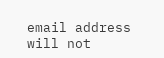email address will not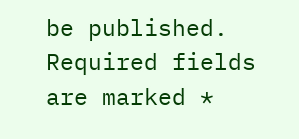be published. Required fields are marked *